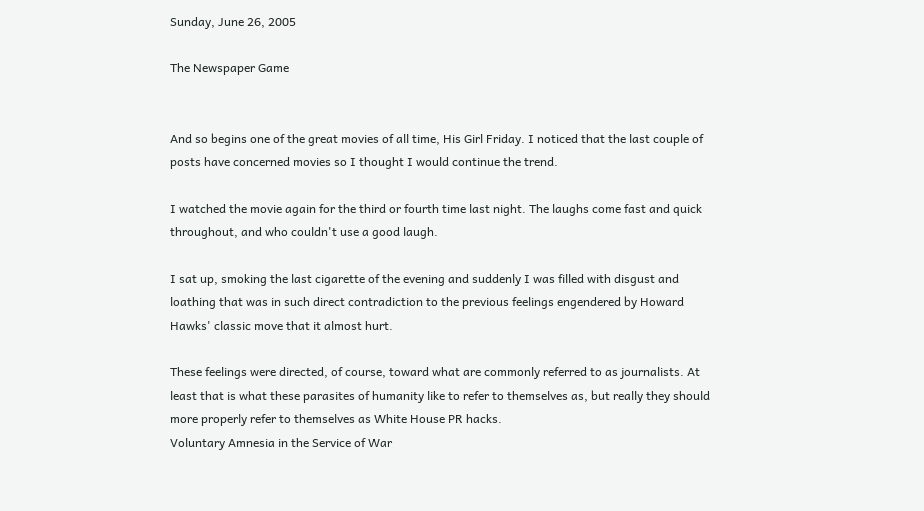Sunday, June 26, 2005

The Newspaper Game


And so begins one of the great movies of all time, His Girl Friday. I noticed that the last couple of posts have concerned movies so I thought I would continue the trend.

I watched the movie again for the third or fourth time last night. The laughs come fast and quick throughout, and who couldn't use a good laugh.

I sat up, smoking the last cigarette of the evening and suddenly I was filled with disgust and loathing that was in such direct contradiction to the previous feelings engendered by Howard Hawks' classic move that it almost hurt.

These feelings were directed, of course, toward what are commonly referred to as journalists. At least that is what these parasites of humanity like to refer to themselves as, but really they should more properly refer to themselves as White House PR hacks.
Voluntary Amnesia in the Service of War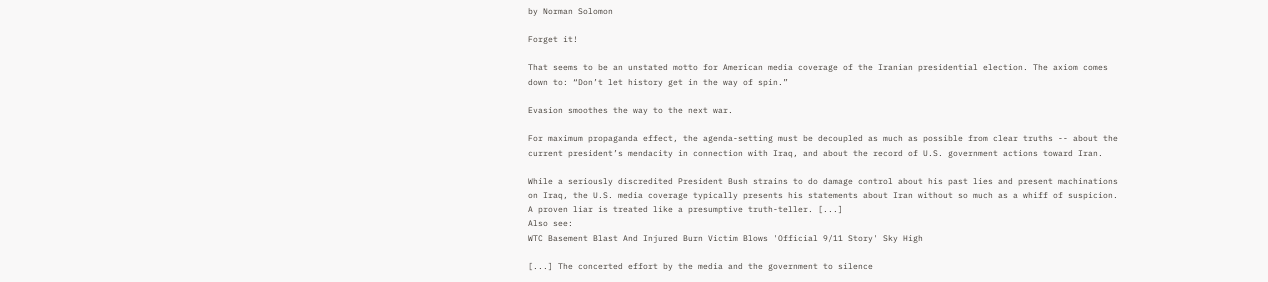by Norman Solomon

Forget it!

That seems to be an unstated motto for American media coverage of the Iranian presidential election. The axiom comes down to: “Don’t let history get in the way of spin.”

Evasion smoothes the way to the next war.

For maximum propaganda effect, the agenda-setting must be decoupled as much as possible from clear truths -- about the current president’s mendacity in connection with Iraq, and about the record of U.S. government actions toward Iran.

While a seriously discredited President Bush strains to do damage control about his past lies and present machinations on Iraq, the U.S. media coverage typically presents his statements about Iran without so much as a whiff of suspicion. A proven liar is treated like a presumptive truth-teller. [...]
Also see:
WTC Basement Blast And Injured Burn Victim Blows 'Official 9/11 Story' Sky High

[...] The concerted effort by the media and the government to silence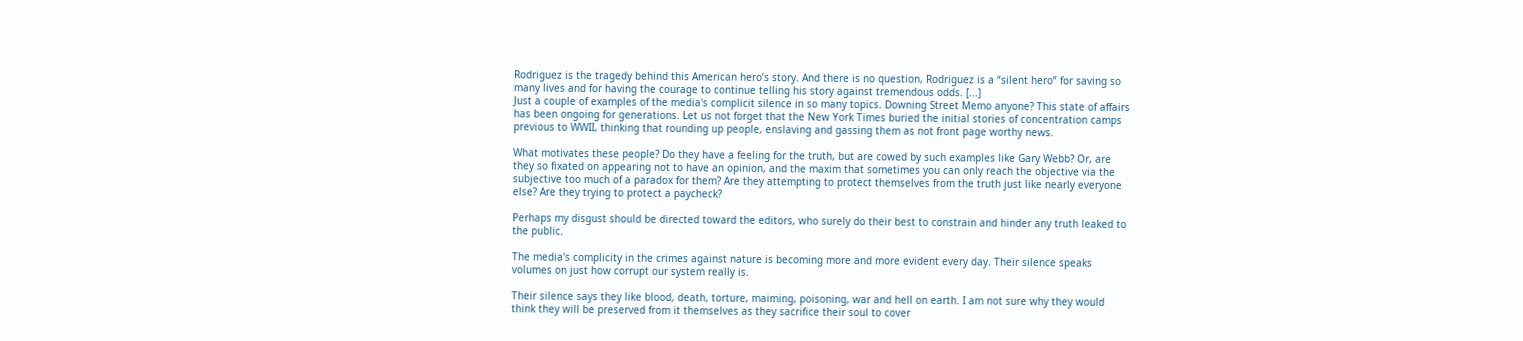Rodriguez is the tragedy behind this American hero’s story. And there is no question, Rodriguez is a “silent hero” for saving so many lives and for having the courage to continue telling his story against tremendous odds. [...]
Just a couple of examples of the media's complicit silence in so many topics. Downing Street Memo anyone? This state of affairs has been ongoing for generations. Let us not forget that the New York Times buried the initial stories of concentration camps previous to WWII, thinking that rounding up people, enslaving and gassing them as not front page worthy news.

What motivates these people? Do they have a feeling for the truth, but are cowed by such examples like Gary Webb? Or, are they so fixated on appearing not to have an opinion, and the maxim that sometimes you can only reach the objective via the subjective too much of a paradox for them? Are they attempting to protect themselves from the truth just like nearly everyone else? Are they trying to protect a paycheck?

Perhaps my disgust should be directed toward the editors, who surely do their best to constrain and hinder any truth leaked to the public.

The media's complicity in the crimes against nature is becoming more and more evident every day. Their silence speaks volumes on just how corrupt our system really is.

Their silence says they like blood, death, torture, maiming, poisoning, war and hell on earth. I am not sure why they would think they will be preserved from it themselves as they sacrifice their soul to cover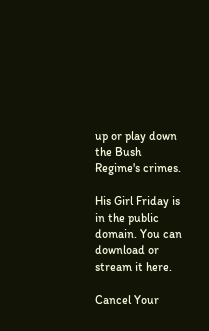up or play down the Bush Regime's crimes.

His Girl Friday is in the public domain. You can download or stream it here.

Cancel Your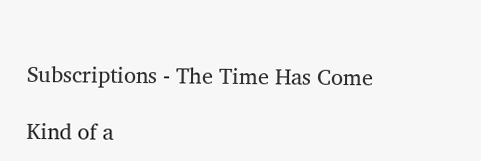Subscriptions - The Time Has Come

Kind of a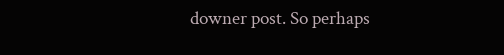downer post. So perhaps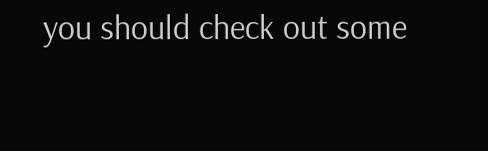you should check out some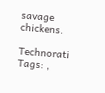savage chickens.

Technorati Tags: ,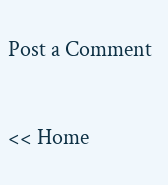Post a Comment

<< Home